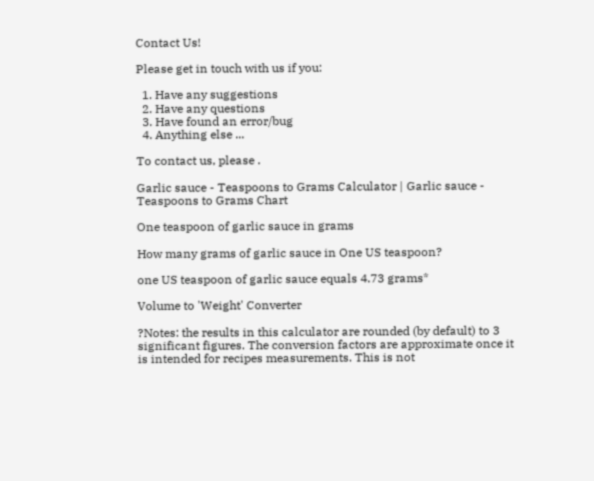Contact Us!

Please get in touch with us if you:

  1. Have any suggestions
  2. Have any questions
  3. Have found an error/bug
  4. Anything else ...

To contact us, please .

Garlic sauce - Teaspoons to Grams Calculator | Garlic sauce - Teaspoons to Grams Chart

One teaspoon of garlic sauce in grams

How many grams of garlic sauce in One US teaspoon?

one US teaspoon of garlic sauce equals 4.73 grams*

Volume to 'Weight' Converter

?Notes: the results in this calculator are rounded (by default) to 3 significant figures. The conversion factors are approximate once it is intended for recipes measurements. This is not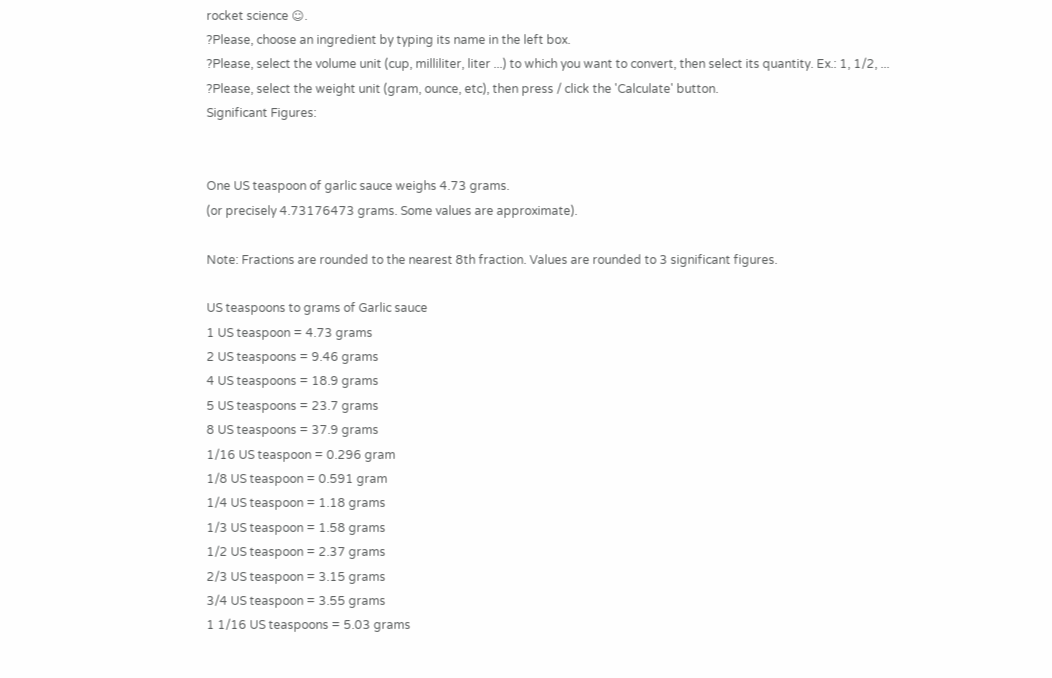rocket science ☺.
?Please, choose an ingredient by typing its name in the left box.
?Please, select the volume unit (cup, milliliter, liter ...) to which you want to convert, then select its quantity. Ex.: 1, 1/2, ...
?Please, select the weight unit (gram, ounce, etc), then press / click the 'Calculate' button.
Significant Figures:


One US teaspoon of garlic sauce weighs 4.73 grams.
(or precisely 4.73176473 grams. Some values are approximate).

Note: Fractions are rounded to the nearest 8th fraction. Values are rounded to 3 significant figures.

US teaspoons to grams of Garlic sauce
1 US teaspoon = 4.73 grams
2 US teaspoons = 9.46 grams
4 US teaspoons = 18.9 grams
5 US teaspoons = 23.7 grams
8 US teaspoons = 37.9 grams
1/16 US teaspoon = 0.296 gram
1/8 US teaspoon = 0.591 gram
1/4 US teaspoon = 1.18 grams
1/3 US teaspoon = 1.58 grams
1/2 US teaspoon = 2.37 grams
2/3 US teaspoon = 3.15 grams
3/4 US teaspoon = 3.55 grams
1 1/16 US teaspoons = 5.03 grams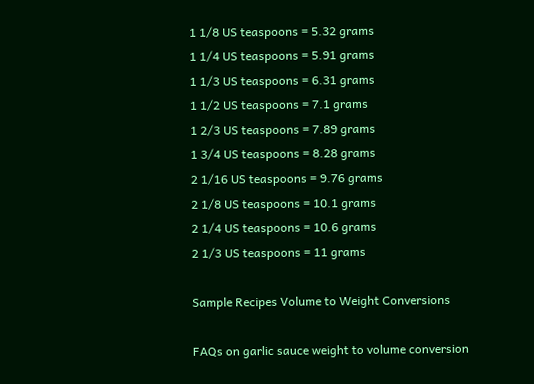1 1/8 US teaspoons = 5.32 grams
1 1/4 US teaspoons = 5.91 grams
1 1/3 US teaspoons = 6.31 grams
1 1/2 US teaspoons = 7.1 grams
1 2/3 US teaspoons = 7.89 grams
1 3/4 US teaspoons = 8.28 grams
2 1/16 US teaspoons = 9.76 grams
2 1/8 US teaspoons = 10.1 grams
2 1/4 US teaspoons = 10.6 grams
2 1/3 US teaspoons = 11 grams

Sample Recipes Volume to Weight Conversions

FAQs on garlic sauce weight to volume conversion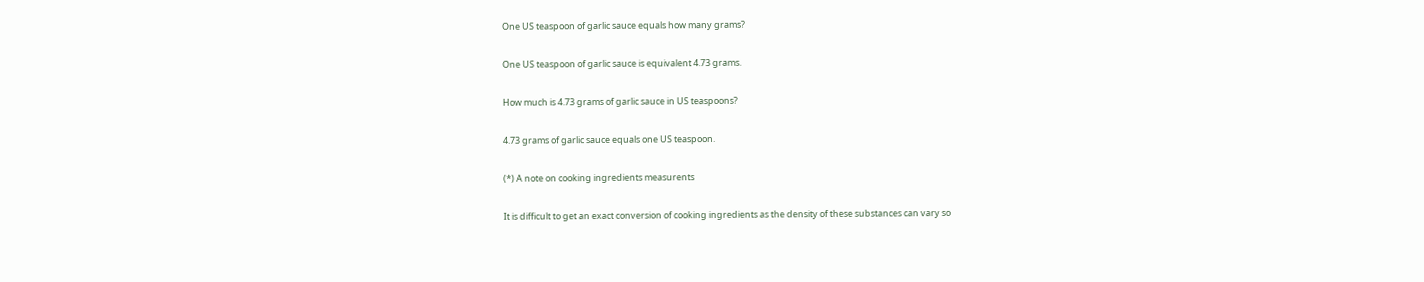One US teaspoon of garlic sauce equals how many grams?

One US teaspoon of garlic sauce is equivalent 4.73 grams.

How much is 4.73 grams of garlic sauce in US teaspoons?

4.73 grams of garlic sauce equals one US teaspoon.

(*) A note on cooking ingredients measurents

It is difficult to get an exact conversion of cooking ingredients as the density of these substances can vary so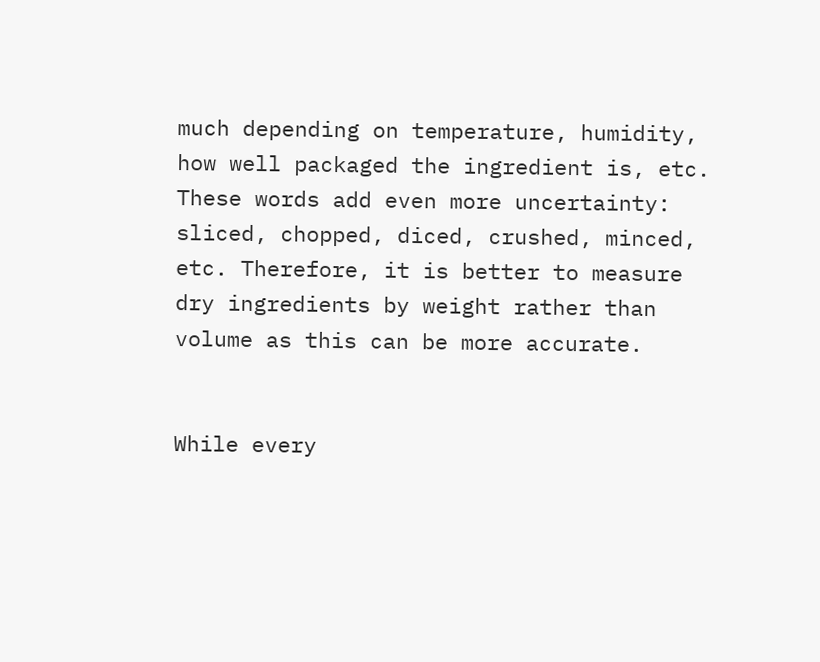much depending on temperature, humidity, how well packaged the ingredient is, etc. These words add even more uncertainty: sliced, chopped, diced, crushed, minced, etc. Therefore, it is better to measure dry ingredients by weight rather than volume as this can be more accurate.


While every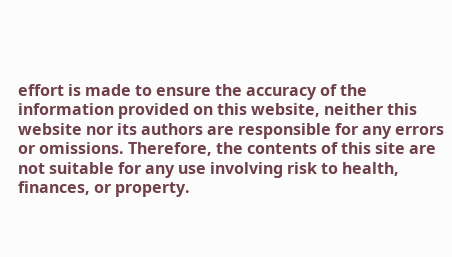effort is made to ensure the accuracy of the information provided on this website, neither this website nor its authors are responsible for any errors or omissions. Therefore, the contents of this site are not suitable for any use involving risk to health, finances, or property.